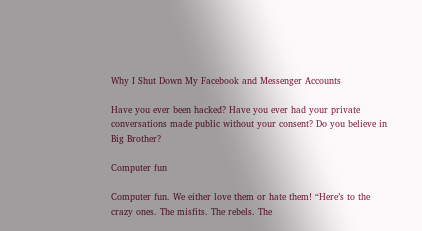Why I Shut Down My Facebook and Messenger Accounts

Have you ever been hacked? Have you ever had your private conversations made public without your consent? Do you believe in Big Brother?

Computer fun

Computer fun. We either love them or hate them! “Here’s to the crazy ones. The misfits. The rebels. The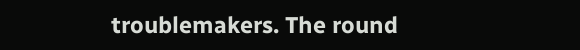troublemakers. The round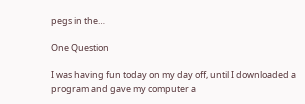pegs in the…

One Question

I was having fun today on my day off, until I downloaded a program and gave my computer a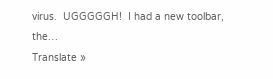virus.  UGGGGGH!  I had a new toolbar, the…
Translate »